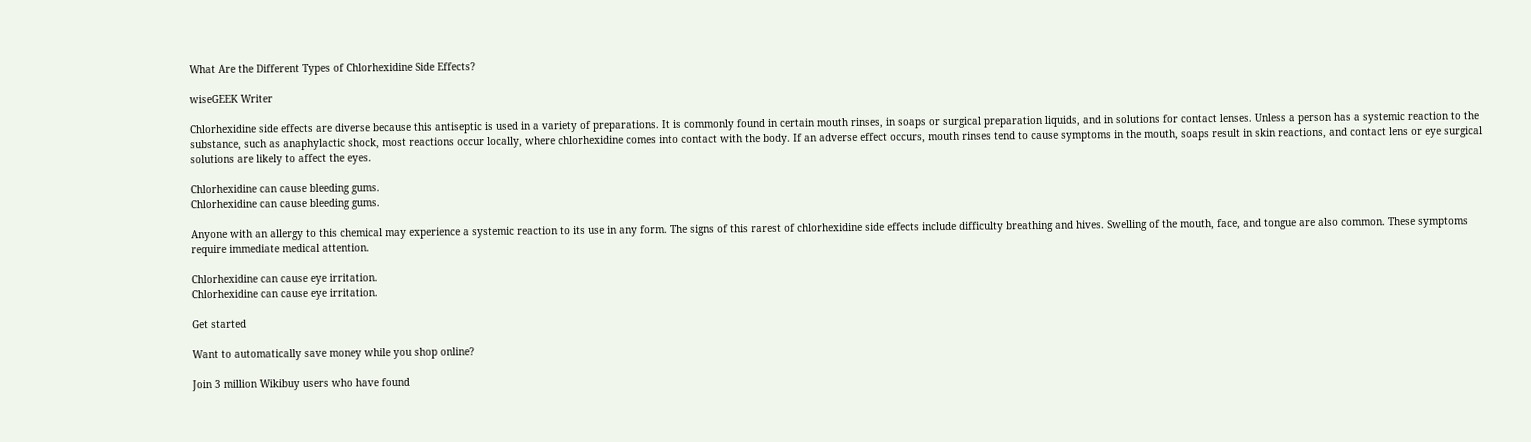What Are the Different Types of Chlorhexidine Side Effects?

wiseGEEK Writer

Chlorhexidine side effects are diverse because this antiseptic is used in a variety of preparations. It is commonly found in certain mouth rinses, in soaps or surgical preparation liquids, and in solutions for contact lenses. Unless a person has a systemic reaction to the substance, such as anaphylactic shock, most reactions occur locally, where chlorhexidine comes into contact with the body. If an adverse effect occurs, mouth rinses tend to cause symptoms in the mouth, soaps result in skin reactions, and contact lens or eye surgical solutions are likely to affect the eyes.

Chlorhexidine can cause bleeding gums.
Chlorhexidine can cause bleeding gums.

Anyone with an allergy to this chemical may experience a systemic reaction to its use in any form. The signs of this rarest of chlorhexidine side effects include difficulty breathing and hives. Swelling of the mouth, face, and tongue are also common. These symptoms require immediate medical attention.

Chlorhexidine can cause eye irritation.
Chlorhexidine can cause eye irritation.

Get started

Want to automatically save money while you shop online?

Join 3 million Wikibuy users who have found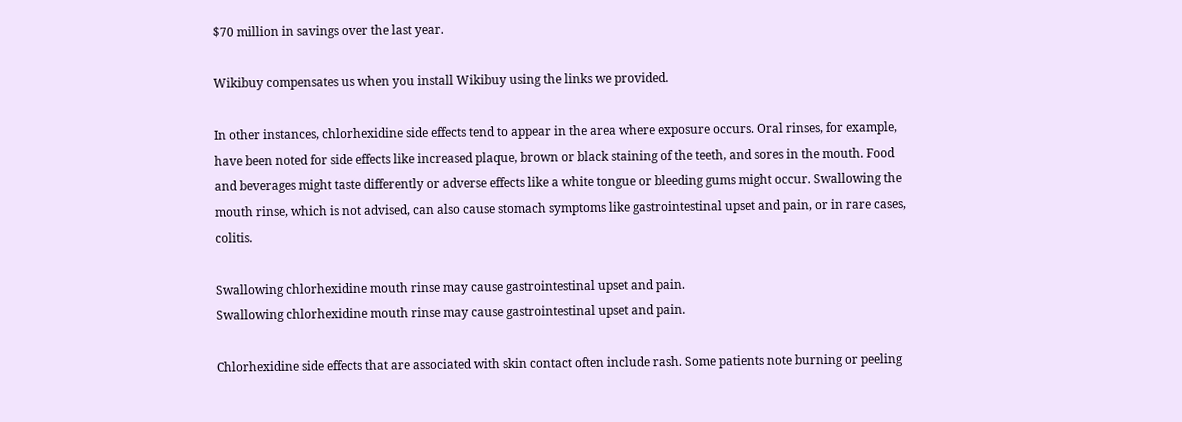$70 million in savings over the last year.

Wikibuy compensates us when you install Wikibuy using the links we provided.

In other instances, chlorhexidine side effects tend to appear in the area where exposure occurs. Oral rinses, for example, have been noted for side effects like increased plaque, brown or black staining of the teeth, and sores in the mouth. Food and beverages might taste differently or adverse effects like a white tongue or bleeding gums might occur. Swallowing the mouth rinse, which is not advised, can also cause stomach symptoms like gastrointestinal upset and pain, or in rare cases, colitis.

Swallowing chlorhexidine mouth rinse may cause gastrointestinal upset and pain.
Swallowing chlorhexidine mouth rinse may cause gastrointestinal upset and pain.

Chlorhexidine side effects that are associated with skin contact often include rash. Some patients note burning or peeling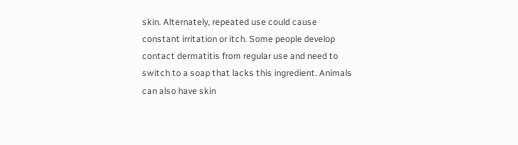skin. Alternately, repeated use could cause constant irritation or itch. Some people develop contact dermatitis from regular use and need to switch to a soap that lacks this ingredient. Animals can also have skin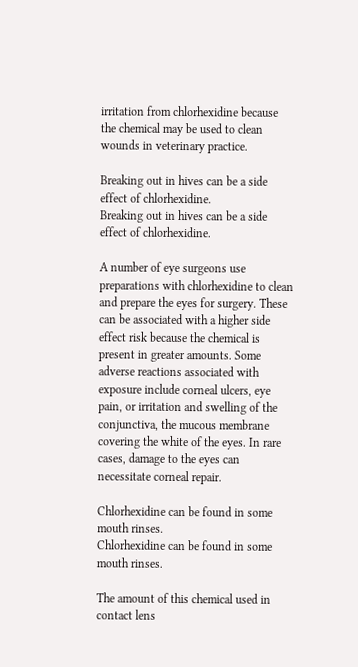irritation from chlorhexidine because the chemical may be used to clean wounds in veterinary practice.

Breaking out in hives can be a side effect of chlorhexidine.
Breaking out in hives can be a side effect of chlorhexidine.

A number of eye surgeons use preparations with chlorhexidine to clean and prepare the eyes for surgery. These can be associated with a higher side effect risk because the chemical is present in greater amounts. Some adverse reactions associated with exposure include corneal ulcers, eye pain, or irritation and swelling of the conjunctiva, the mucous membrane covering the white of the eyes. In rare cases, damage to the eyes can necessitate corneal repair.

Chlorhexidine can be found in some mouth rinses.
Chlorhexidine can be found in some mouth rinses.

The amount of this chemical used in contact lens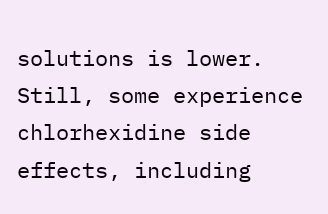solutions is lower. Still, some experience chlorhexidine side effects, including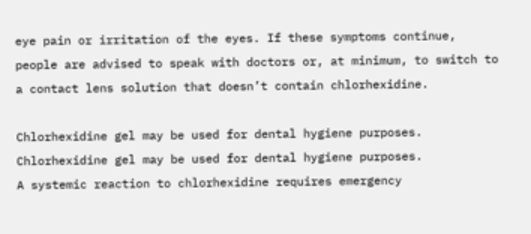eye pain or irritation of the eyes. If these symptoms continue, people are advised to speak with doctors or, at minimum, to switch to a contact lens solution that doesn’t contain chlorhexidine.

Chlorhexidine gel may be used for dental hygiene purposes.
Chlorhexidine gel may be used for dental hygiene purposes.
A systemic reaction to chlorhexidine requires emergency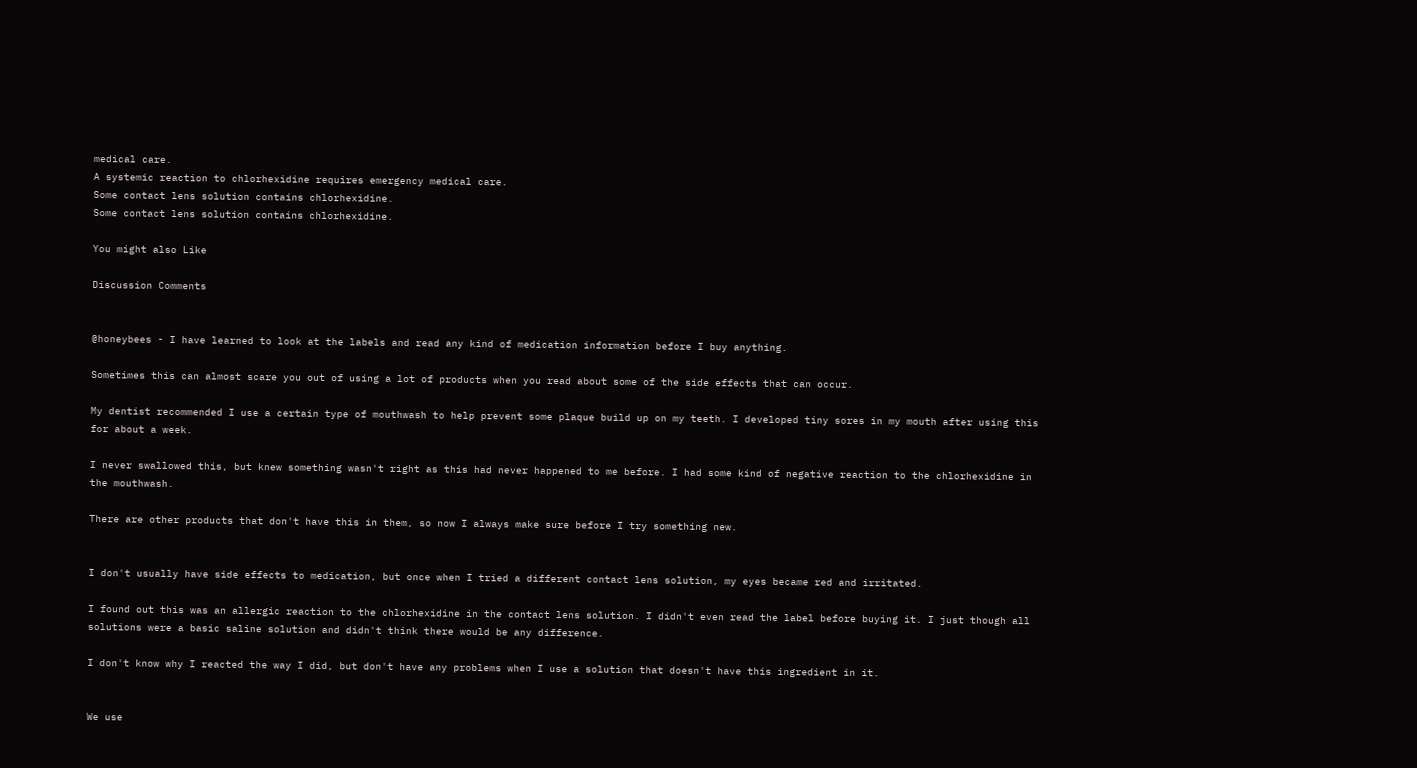medical care.
A systemic reaction to chlorhexidine requires emergency medical care.
Some contact lens solution contains chlorhexidine.
Some contact lens solution contains chlorhexidine.

You might also Like

Discussion Comments


@honeybees - I have learned to look at the labels and read any kind of medication information before I buy anything.

Sometimes this can almost scare you out of using a lot of products when you read about some of the side effects that can occur.

My dentist recommended I use a certain type of mouthwash to help prevent some plaque build up on my teeth. I developed tiny sores in my mouth after using this for about a week.

I never swallowed this, but knew something wasn't right as this had never happened to me before. I had some kind of negative reaction to the chlorhexidine in the mouthwash.

There are other products that don't have this in them, so now I always make sure before I try something new.


I don't usually have side effects to medication, but once when I tried a different contact lens solution, my eyes became red and irritated.

I found out this was an allergic reaction to the chlorhexidine in the contact lens solution. I didn't even read the label before buying it. I just though all solutions were a basic saline solution and didn't think there would be any difference.

I don't know why I reacted the way I did, but don't have any problems when I use a solution that doesn't have this ingredient in it.


We use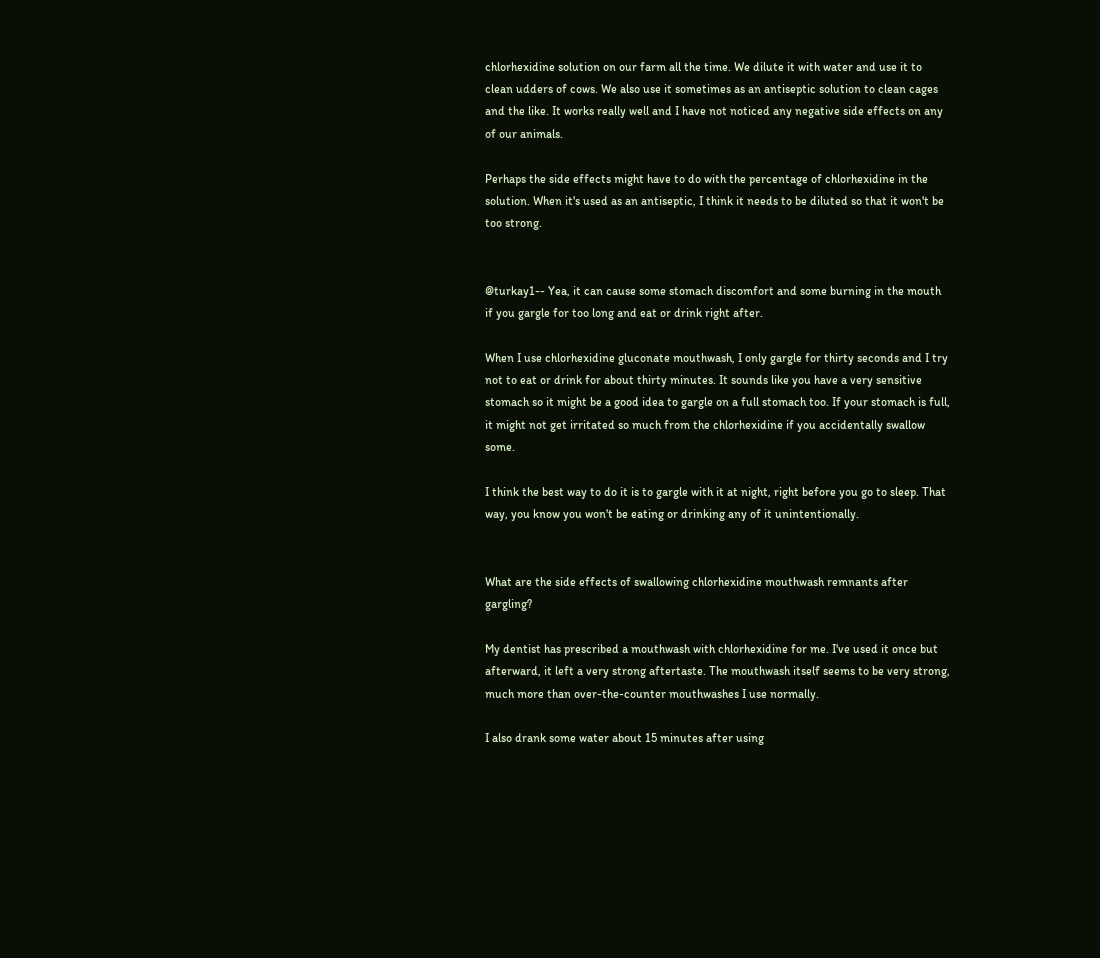chlorhexidine solution on our farm all the time. We dilute it with water and use it to clean udders of cows. We also use it sometimes as an antiseptic solution to clean cages and the like. It works really well and I have not noticed any negative side effects on any of our animals.

Perhaps the side effects might have to do with the percentage of chlorhexidine in the solution. When it's used as an antiseptic, I think it needs to be diluted so that it won't be too strong.


@turkay1-- Yea, it can cause some stomach discomfort and some burning in the mouth if you gargle for too long and eat or drink right after.

When I use chlorhexidine gluconate mouthwash, I only gargle for thirty seconds and I try not to eat or drink for about thirty minutes. It sounds like you have a very sensitive stomach so it might be a good idea to gargle on a full stomach too. If your stomach is full, it might not get irritated so much from the chlorhexidine if you accidentally swallow some.

I think the best way to do it is to gargle with it at night, right before you go to sleep. That way, you know you won't be eating or drinking any of it unintentionally.


What are the side effects of swallowing chlorhexidine mouthwash remnants after gargling?

My dentist has prescribed a mouthwash with chlorhexidine for me. I've used it once but afterward, it left a very strong aftertaste. The mouthwash itself seems to be very strong, much more than over-the-counter mouthwashes I use normally.

I also drank some water about 15 minutes after using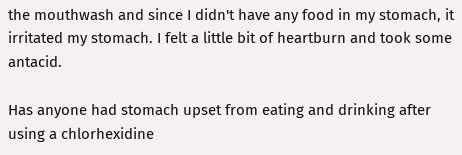the mouthwash and since I didn't have any food in my stomach, it irritated my stomach. I felt a little bit of heartburn and took some antacid.

Has anyone had stomach upset from eating and drinking after using a chlorhexidine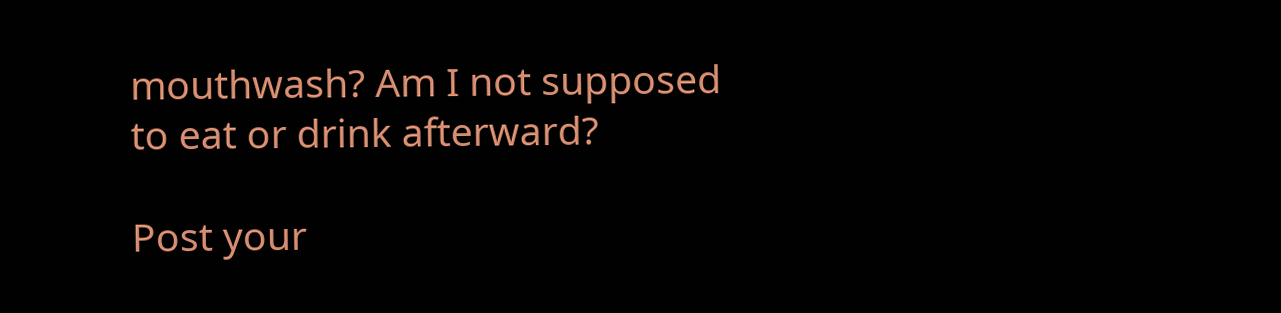mouthwash? Am I not supposed to eat or drink afterward?

Post your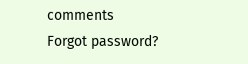comments
Forgot password?